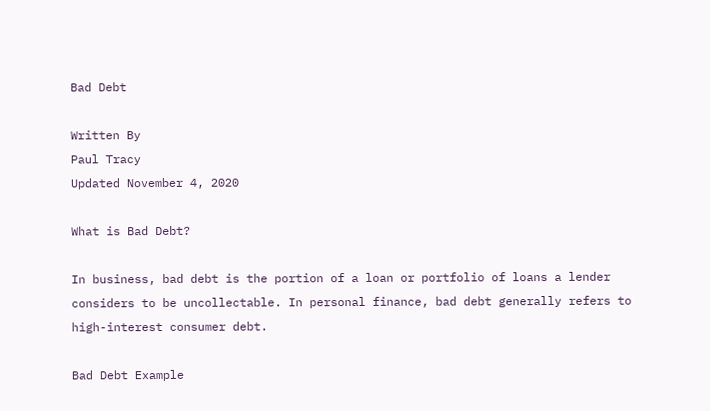Bad Debt

Written By
Paul Tracy
Updated November 4, 2020

What is Bad Debt?

In business, bad debt is the portion of a loan or portfolio of loans a lender considers to be uncollectable. In personal finance, bad debt generally refers to high-interest consumer debt.

Bad Debt Example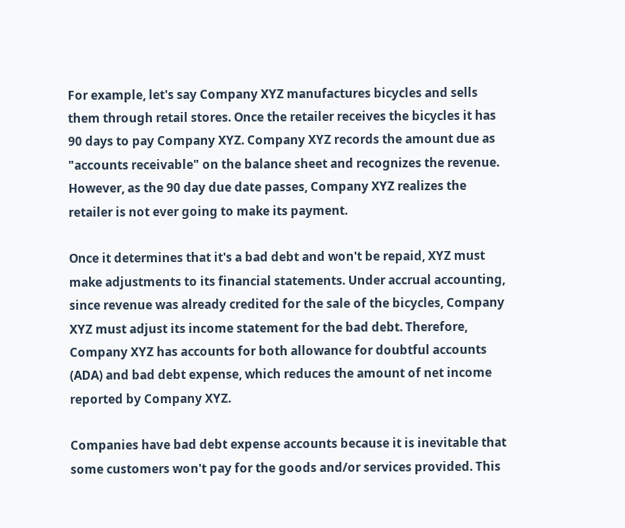For example, let's say Company XYZ manufactures bicycles and sells them through retail stores. Once the retailer receives the bicycles it has 90 days to pay Company XYZ. Company XYZ records the amount due as "accounts receivable" on the balance sheet and recognizes the revenue. However, as the 90 day due date passes, Company XYZ realizes the retailer is not ever going to make its payment.

Once it determines that it's a bad debt and won't be repaid, XYZ must make adjustments to its financial statements. Under accrual accounting, since revenue was already credited for the sale of the bicycles, Company XYZ must adjust its income statement for the bad debt. Therefore, Company XYZ has accounts for both allowance for doubtful accounts (ADA) and bad debt expense, which reduces the amount of net income reported by Company XYZ.

Companies have bad debt expense accounts because it is inevitable that some customers won't pay for the goods and/or services provided. This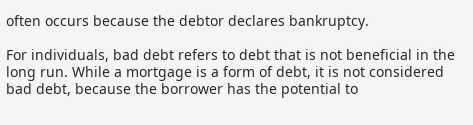often occurs because the debtor declares bankruptcy.

For individuals, bad debt refers to debt that is not beneficial in the long run. While a mortgage is a form of debt, it is not considered bad debt, because the borrower has the potential to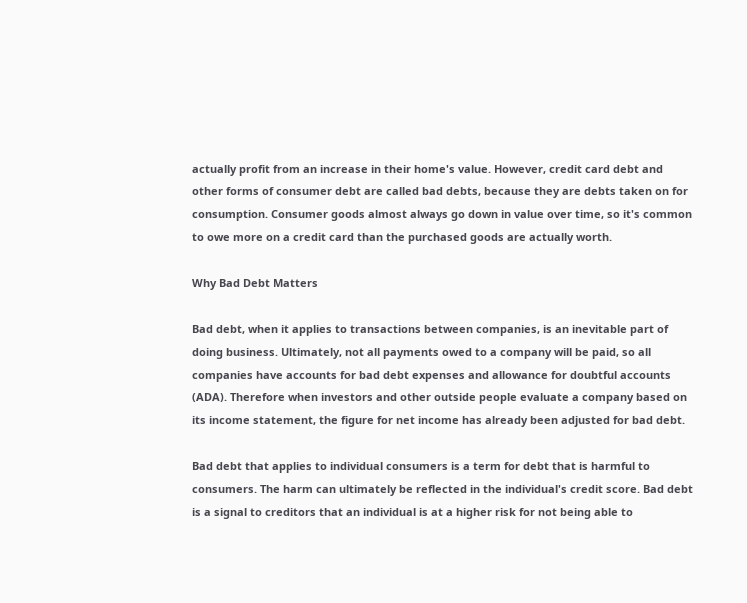actually profit from an increase in their home's value. However, credit card debt and other forms of consumer debt are called bad debts, because they are debts taken on for consumption. Consumer goods almost always go down in value over time, so it's common to owe more on a credit card than the purchased goods are actually worth.

Why Bad Debt Matters

Bad debt, when it applies to transactions between companies, is an inevitable part of doing business. Ultimately, not all payments owed to a company will be paid, so all companies have accounts for bad debt expenses and allowance for doubtful accounts (ADA). Therefore when investors and other outside people evaluate a company based on its income statement, the figure for net income has already been adjusted for bad debt.

Bad debt that applies to individual consumers is a term for debt that is harmful to consumers. The harm can ultimately be reflected in the individual's credit score. Bad debt is a signal to creditors that an individual is at a higher risk for not being able to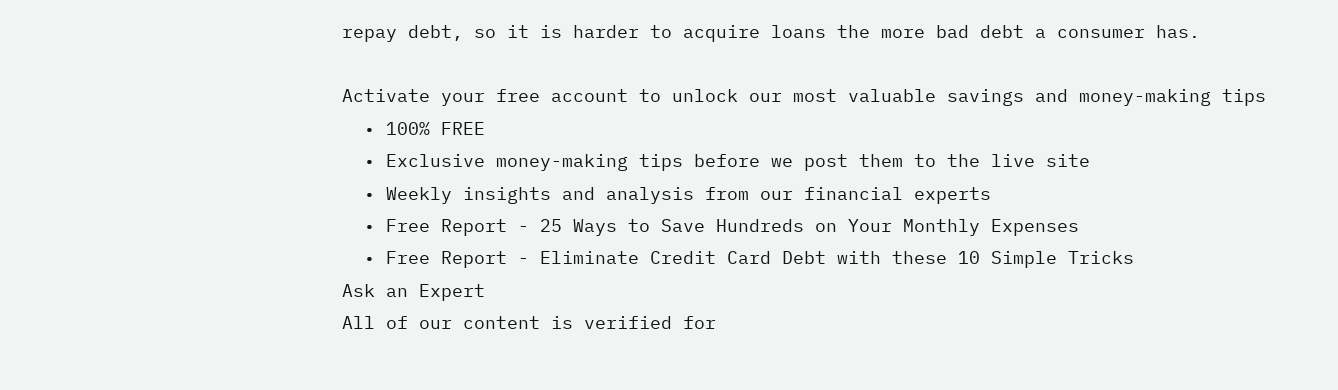repay debt, so it is harder to acquire loans the more bad debt a consumer has.

Activate your free account to unlock our most valuable savings and money-making tips
  • 100% FREE
  • Exclusive money-making tips before we post them to the live site
  • Weekly insights and analysis from our financial experts
  • Free Report - 25 Ways to Save Hundreds on Your Monthly Expenses
  • Free Report - Eliminate Credit Card Debt with these 10 Simple Tricks
Ask an Expert
All of our content is verified for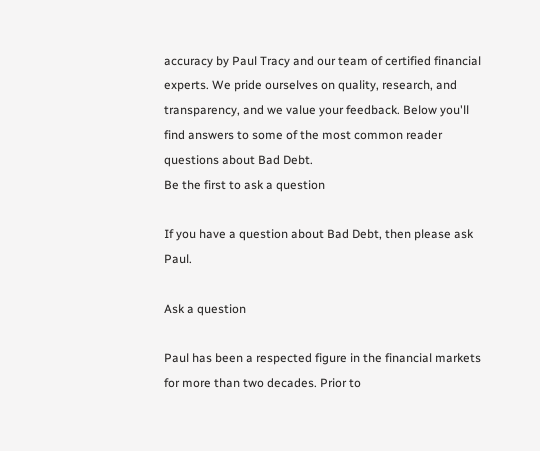accuracy by Paul Tracy and our team of certified financial experts. We pride ourselves on quality, research, and transparency, and we value your feedback. Below you'll find answers to some of the most common reader questions about Bad Debt.
Be the first to ask a question

If you have a question about Bad Debt, then please ask Paul.

Ask a question

Paul has been a respected figure in the financial markets for more than two decades. Prior to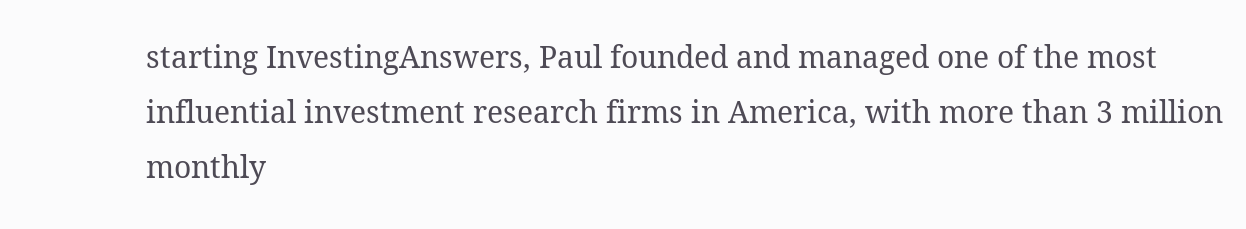starting InvestingAnswers, Paul founded and managed one of the most influential investment research firms in America, with more than 3 million monthly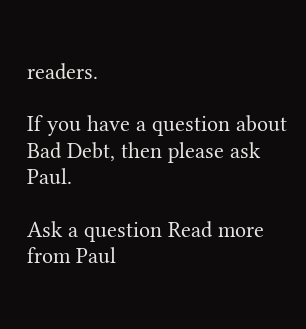readers.

If you have a question about Bad Debt, then please ask Paul.

Ask a question Read more from Paul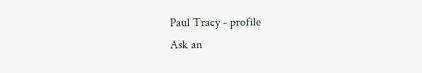Paul Tracy - profile
Ask an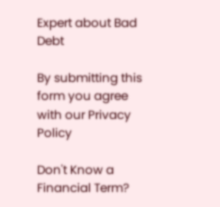Expert about Bad Debt

By submitting this form you agree with our Privacy Policy

Don't Know a Financial Term?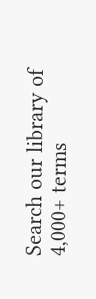Search our library of 4,000+ terms